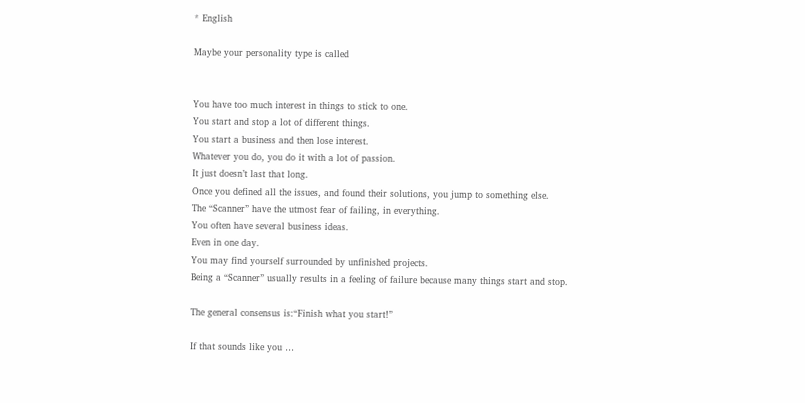* English

Maybe your personality type is called


You have too much interest in things to stick to one.
You start and stop a lot of different things.
You start a business and then lose interest.
Whatever you do, you do it with a lot of passion.
It just doesn’t last that long.
Once you defined all the issues, and found their solutions, you jump to something else.
The “Scanner” have the utmost fear of failing, in everything.
You often have several business ideas.
Even in one day.
You may find yourself surrounded by unfinished projects.
Being a “Scanner” usually results in a feeling of failure because many things start and stop.

The general consensus is:“Finish what you start!”

If that sounds like you …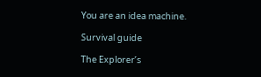You are an idea machine.

Survival guide

The Explorer’s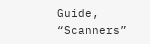Guide, “Scanners”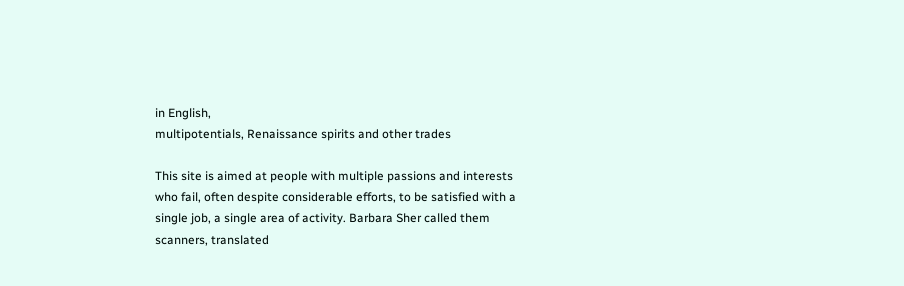in English,
multipotentials, Renaissance spirits and other trades

This site is aimed at people with multiple passions and interests who fail, often despite considerable efforts, to be satisfied with a single job, a single area of activity. Barbara Sher called them scanners, translated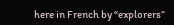here in French by “explorers”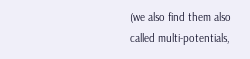(we also find them also called multi-potentials,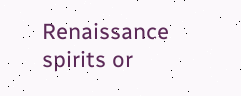Renaissance spirits or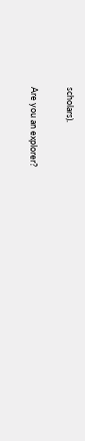scholars).

Are you an explorer?